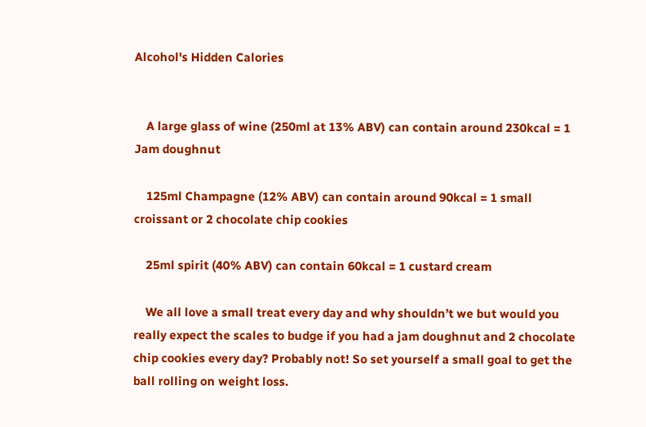Alcohol's Hidden Calories


    A large glass of wine (250ml at 13% ABV) can contain around 230kcal = 1 Jam doughnut

    125ml Champagne (12% ABV) can contain around 90kcal = 1 small croissant or 2 chocolate chip cookies

    25ml spirit (40% ABV) can contain 60kcal = 1 custard cream

    We all love a small treat every day and why shouldn’t we but would you really expect the scales to budge if you had a jam doughnut and 2 chocolate chip cookies every day? Probably not! So set yourself a small goal to get the ball rolling on weight loss.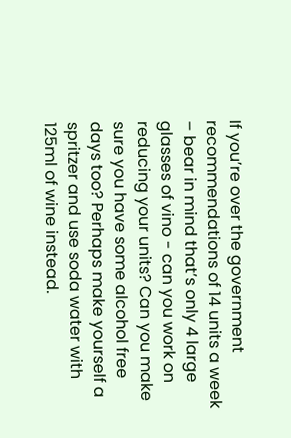If you’re over the government recommendations of 14 units a week – bear in mind that’s only 4 large glasses of vino - can you work on reducing your units? Can you make sure you have some alcohol free days too? Perhaps make yourself a spritzer and use soda water with 125ml of wine instead.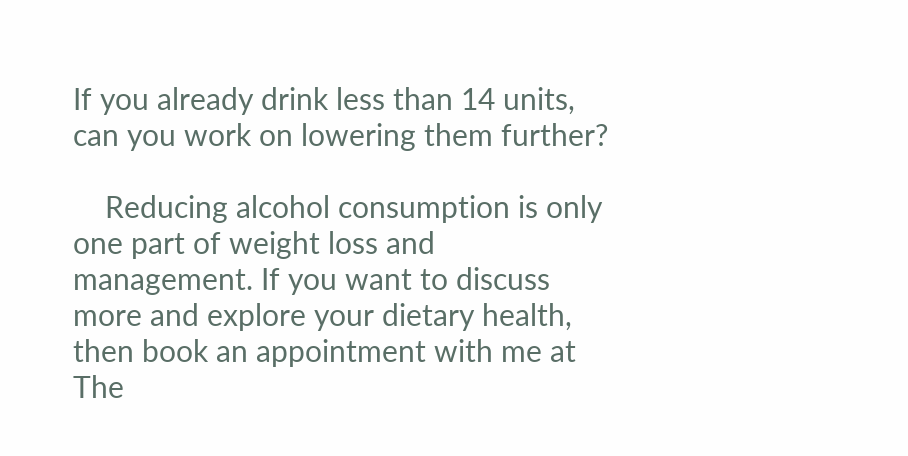If you already drink less than 14 units, can you work on lowering them further?

    Reducing alcohol consumption is only one part of weight loss and management. If you want to discuss more and explore your dietary health, then book an appointment with me at The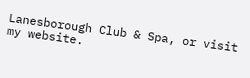Lanesborough Club & Spa, or visit my website.